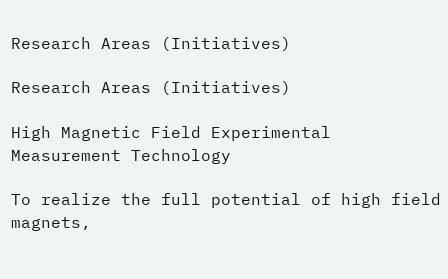Research Areas (Initiatives)

Research Areas (Initiatives)

High Magnetic Field Experimental Measurement Technology

To realize the full potential of high field magnets,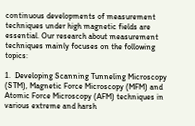continuous developments of measurement techniques under high magnetic fields are essential. Our research about measurement techniques mainly focuses on the following topics:

1.  Developing Scanning Tunneling Microscopy (STM), Magnetic Force Microscopy (MFM) and Atomic Force Microscopy (AFM) techniques in various extreme and harsh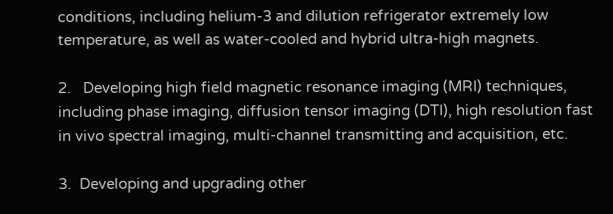conditions, including helium-3 and dilution refrigerator extremely low temperature, as well as water-cooled and hybrid ultra-high magnets.

2.   Developing high field magnetic resonance imaging (MRI) techniques, including phase imaging, diffusion tensor imaging (DTI), high resolution fast in vivo spectral imaging, multi-channel transmitting and acquisition, etc.

3.  Developing and upgrading other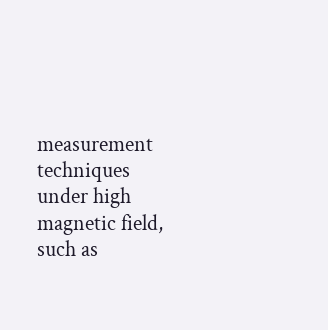measurement techniques under high magnetic field, such as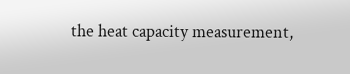the heat capacity measurement,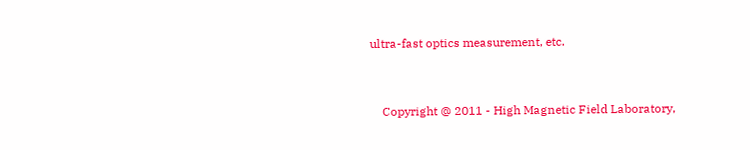ultra-fast optics measurement, etc.


    Copyright @ 2011 - High Magnetic Field Laboratory,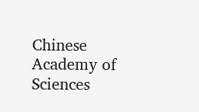Chinese Academy of Sciences